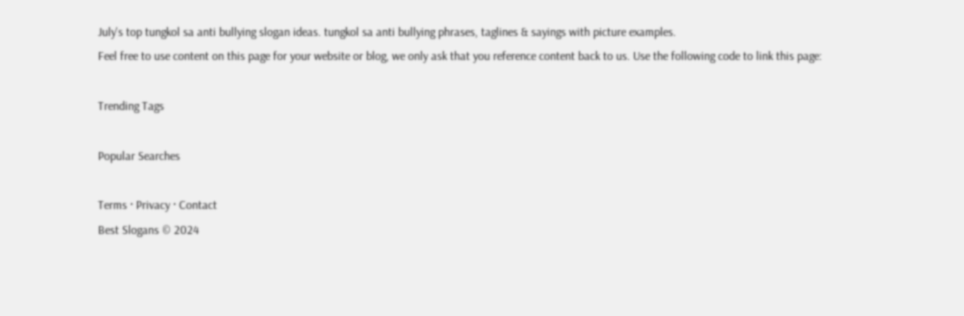July's top tungkol sa anti bullying slogan ideas. tungkol sa anti bullying phrases, taglines & sayings with picture examples.
Feel free to use content on this page for your website or blog, we only ask that you reference content back to us. Use the following code to link this page:

Trending Tags

Popular Searches

Terms · Privacy · Contact
Best Slogans © 2024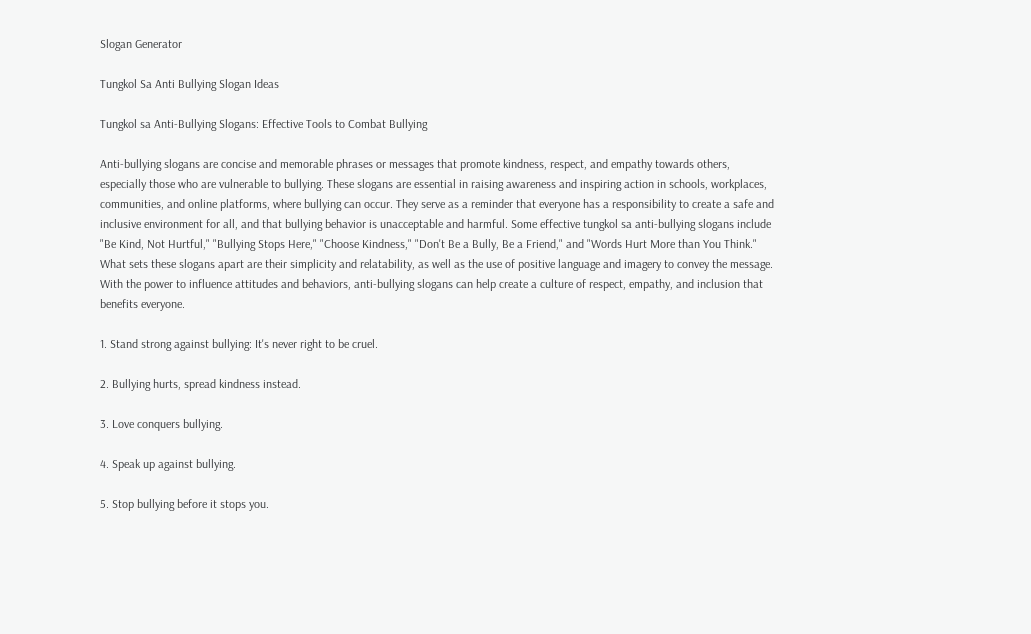Slogan Generator

Tungkol Sa Anti Bullying Slogan Ideas

Tungkol sa Anti-Bullying Slogans: Effective Tools to Combat Bullying

Anti-bullying slogans are concise and memorable phrases or messages that promote kindness, respect, and empathy towards others, especially those who are vulnerable to bullying. These slogans are essential in raising awareness and inspiring action in schools, workplaces, communities, and online platforms, where bullying can occur. They serve as a reminder that everyone has a responsibility to create a safe and inclusive environment for all, and that bullying behavior is unacceptable and harmful. Some effective tungkol sa anti-bullying slogans include "Be Kind, Not Hurtful," "Bullying Stops Here," "Choose Kindness," "Don't Be a Bully, Be a Friend," and "Words Hurt More than You Think." What sets these slogans apart are their simplicity and relatability, as well as the use of positive language and imagery to convey the message. With the power to influence attitudes and behaviors, anti-bullying slogans can help create a culture of respect, empathy, and inclusion that benefits everyone.

1. Stand strong against bullying: It's never right to be cruel.

2. Bullying hurts, spread kindness instead.

3. Love conquers bullying.

4. Speak up against bullying.

5. Stop bullying before it stops you.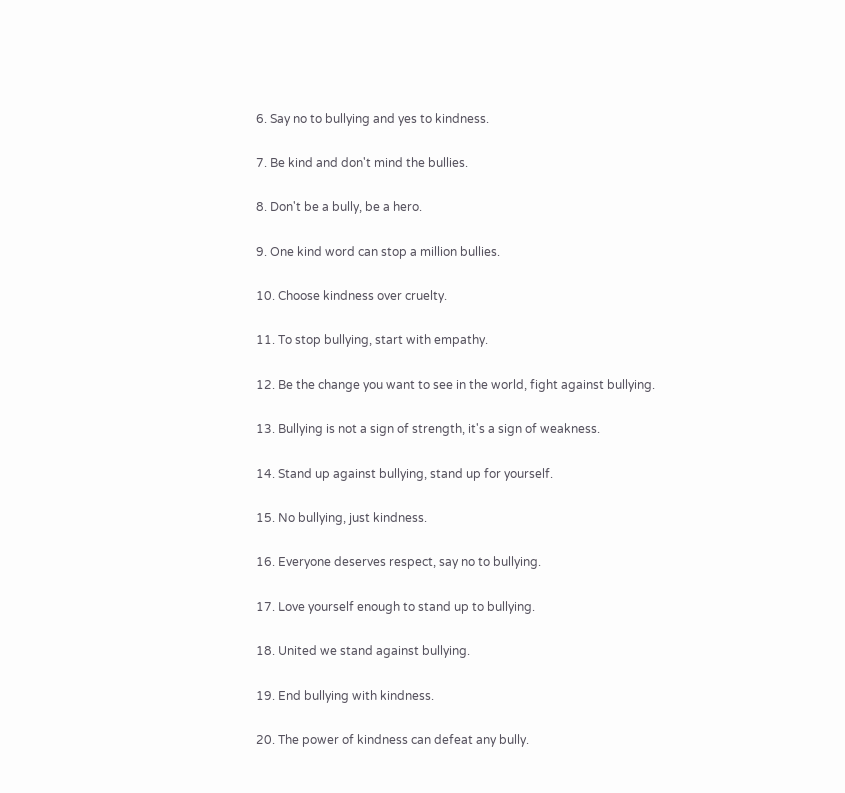6. Say no to bullying and yes to kindness.

7. Be kind and don't mind the bullies.

8. Don't be a bully, be a hero.

9. One kind word can stop a million bullies.

10. Choose kindness over cruelty.

11. To stop bullying, start with empathy.

12. Be the change you want to see in the world, fight against bullying.

13. Bullying is not a sign of strength, it's a sign of weakness.

14. Stand up against bullying, stand up for yourself.

15. No bullying, just kindness.

16. Everyone deserves respect, say no to bullying.

17. Love yourself enough to stand up to bullying.

18. United we stand against bullying.

19. End bullying with kindness.

20. The power of kindness can defeat any bully.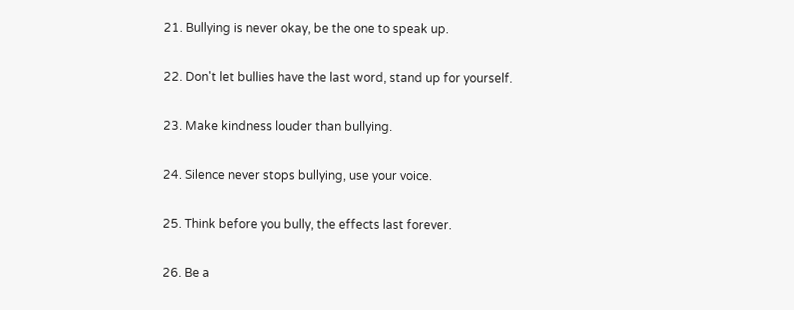21. Bullying is never okay, be the one to speak up.

22. Don't let bullies have the last word, stand up for yourself.

23. Make kindness louder than bullying.

24. Silence never stops bullying, use your voice.

25. Think before you bully, the effects last forever.

26. Be a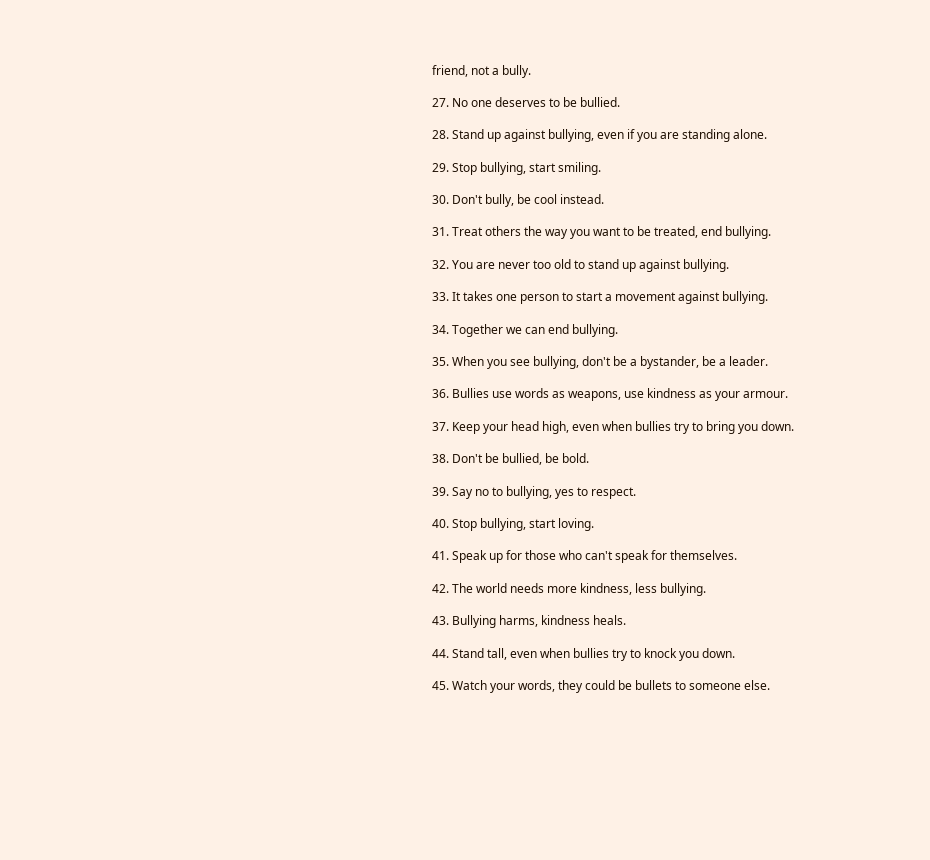friend, not a bully.

27. No one deserves to be bullied.

28. Stand up against bullying, even if you are standing alone.

29. Stop bullying, start smiling.

30. Don't bully, be cool instead.

31. Treat others the way you want to be treated, end bullying.

32. You are never too old to stand up against bullying.

33. It takes one person to start a movement against bullying.

34. Together we can end bullying.

35. When you see bullying, don't be a bystander, be a leader.

36. Bullies use words as weapons, use kindness as your armour.

37. Keep your head high, even when bullies try to bring you down.

38. Don't be bullied, be bold.

39. Say no to bullying, yes to respect.

40. Stop bullying, start loving.

41. Speak up for those who can't speak for themselves.

42. The world needs more kindness, less bullying.

43. Bullying harms, kindness heals.

44. Stand tall, even when bullies try to knock you down.

45. Watch your words, they could be bullets to someone else.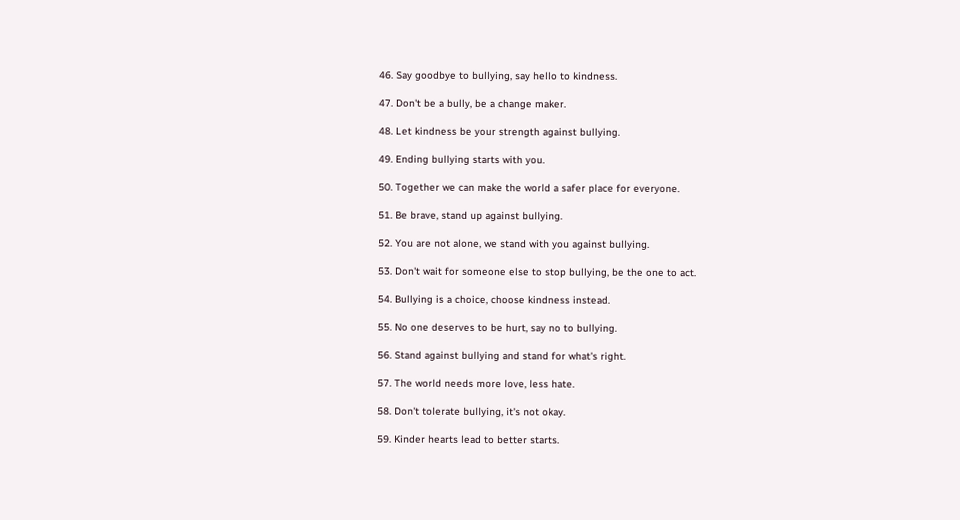46. Say goodbye to bullying, say hello to kindness.

47. Don't be a bully, be a change maker.

48. Let kindness be your strength against bullying.

49. Ending bullying starts with you.

50. Together we can make the world a safer place for everyone.

51. Be brave, stand up against bullying.

52. You are not alone, we stand with you against bullying.

53. Don't wait for someone else to stop bullying, be the one to act.

54. Bullying is a choice, choose kindness instead.

55. No one deserves to be hurt, say no to bullying.

56. Stand against bullying and stand for what's right.

57. The world needs more love, less hate.

58. Don't tolerate bullying, it's not okay.

59. Kinder hearts lead to better starts.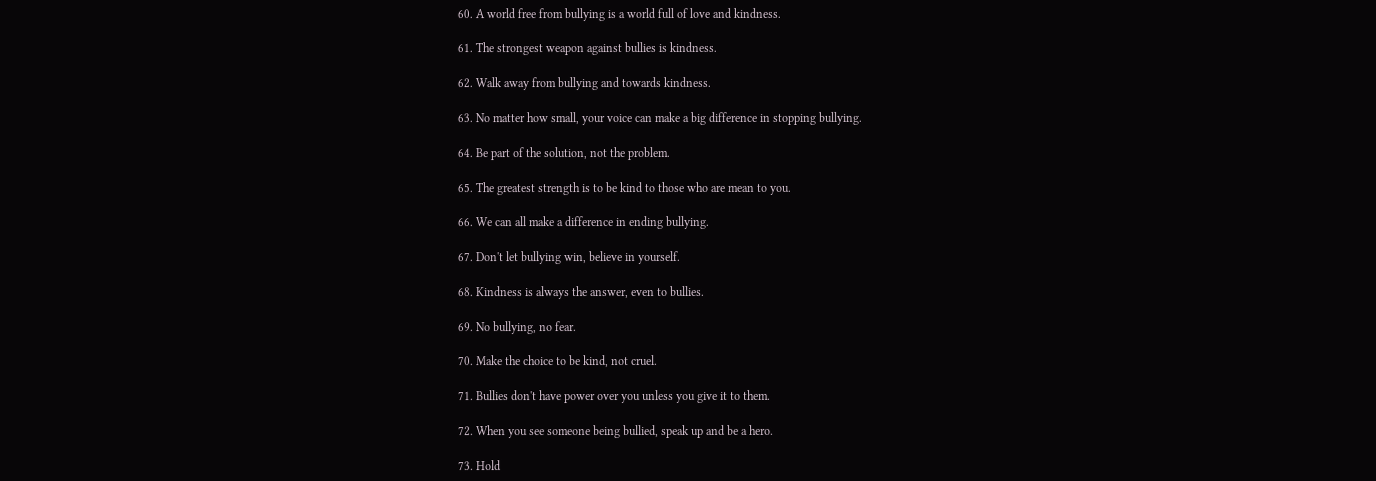60. A world free from bullying is a world full of love and kindness.

61. The strongest weapon against bullies is kindness.

62. Walk away from bullying and towards kindness.

63. No matter how small, your voice can make a big difference in stopping bullying.

64. Be part of the solution, not the problem.

65. The greatest strength is to be kind to those who are mean to you.

66. We can all make a difference in ending bullying.

67. Don't let bullying win, believe in yourself.

68. Kindness is always the answer, even to bullies.

69. No bullying, no fear.

70. Make the choice to be kind, not cruel.

71. Bullies don't have power over you unless you give it to them.

72. When you see someone being bullied, speak up and be a hero.

73. Hold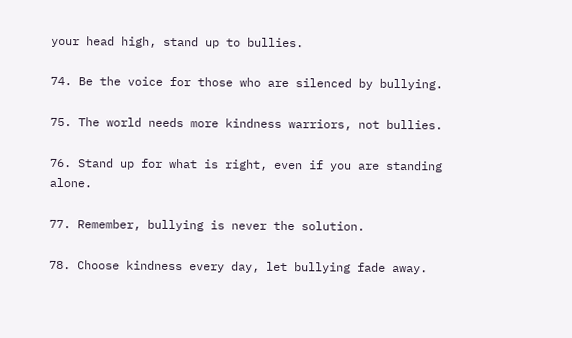your head high, stand up to bullies.

74. Be the voice for those who are silenced by bullying.

75. The world needs more kindness warriors, not bullies.

76. Stand up for what is right, even if you are standing alone.

77. Remember, bullying is never the solution.

78. Choose kindness every day, let bullying fade away.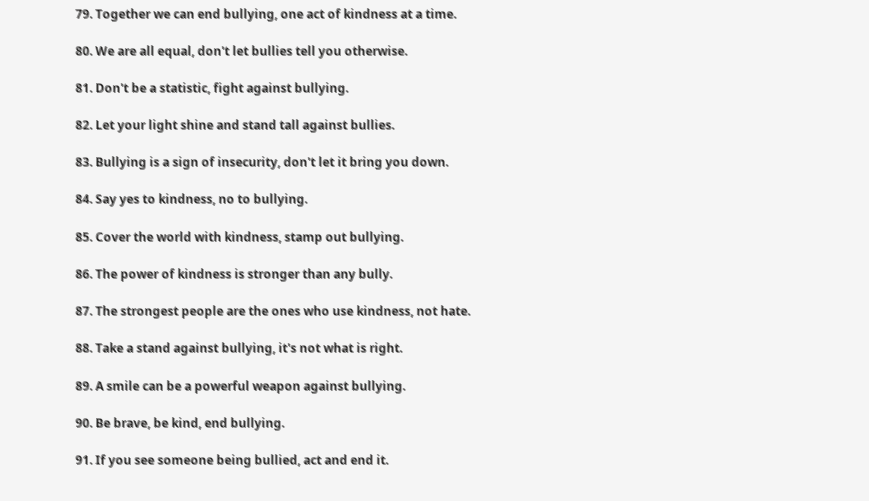79. Together we can end bullying, one act of kindness at a time.

80. We are all equal, don't let bullies tell you otherwise.

81. Don't be a statistic, fight against bullying.

82. Let your light shine and stand tall against bullies.

83. Bullying is a sign of insecurity, don't let it bring you down.

84. Say yes to kindness, no to bullying.

85. Cover the world with kindness, stamp out bullying.

86. The power of kindness is stronger than any bully.

87. The strongest people are the ones who use kindness, not hate.

88. Take a stand against bullying, it's not what is right.

89. A smile can be a powerful weapon against bullying.

90. Be brave, be kind, end bullying.

91. If you see someone being bullied, act and end it.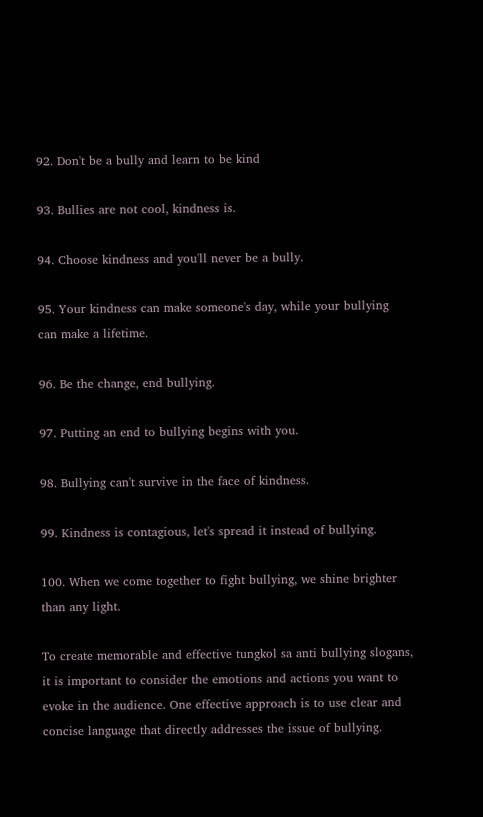92. Don't be a bully and learn to be kind

93. Bullies are not cool, kindness is.

94. Choose kindness and you'll never be a bully.

95. Your kindness can make someone's day, while your bullying can make a lifetime.

96. Be the change, end bullying.

97. Putting an end to bullying begins with you.

98. Bullying can't survive in the face of kindness.

99. Kindness is contagious, let's spread it instead of bullying.

100. When we come together to fight bullying, we shine brighter than any light.

To create memorable and effective tungkol sa anti bullying slogans, it is important to consider the emotions and actions you want to evoke in the audience. One effective approach is to use clear and concise language that directly addresses the issue of bullying.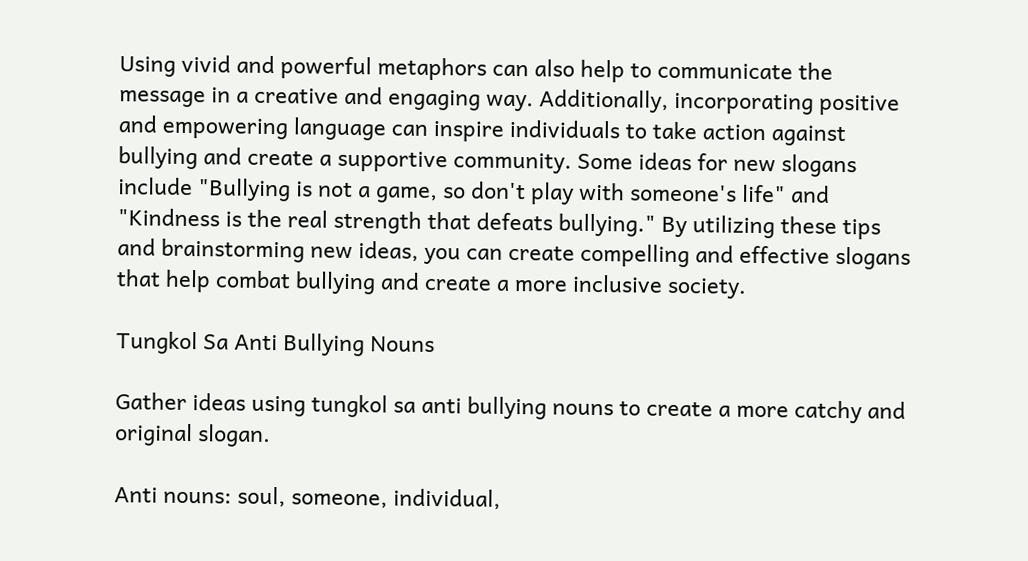Using vivid and powerful metaphors can also help to communicate the message in a creative and engaging way. Additionally, incorporating positive and empowering language can inspire individuals to take action against bullying and create a supportive community. Some ideas for new slogans include "Bullying is not a game, so don't play with someone's life" and "Kindness is the real strength that defeats bullying." By utilizing these tips and brainstorming new ideas, you can create compelling and effective slogans that help combat bullying and create a more inclusive society.

Tungkol Sa Anti Bullying Nouns

Gather ideas using tungkol sa anti bullying nouns to create a more catchy and original slogan.

Anti nouns: soul, someone, individual,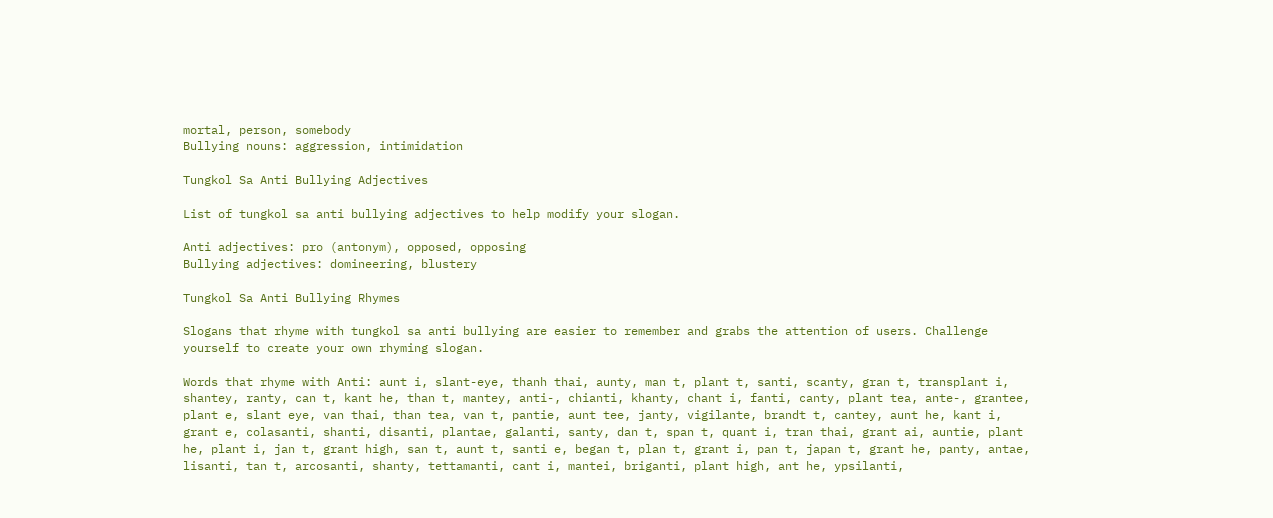mortal, person, somebody
Bullying nouns: aggression, intimidation

Tungkol Sa Anti Bullying Adjectives

List of tungkol sa anti bullying adjectives to help modify your slogan.

Anti adjectives: pro (antonym), opposed, opposing
Bullying adjectives: domineering, blustery

Tungkol Sa Anti Bullying Rhymes

Slogans that rhyme with tungkol sa anti bullying are easier to remember and grabs the attention of users. Challenge yourself to create your own rhyming slogan.

Words that rhyme with Anti: aunt i, slant-eye, thanh thai, aunty, man t, plant t, santi, scanty, gran t, transplant i, shantey, ranty, can t, kant he, than t, mantey, anti-, chianti, khanty, chant i, fanti, canty, plant tea, ante-, grantee, plant e, slant eye, van thai, than tea, van t, pantie, aunt tee, janty, vigilante, brandt t, cantey, aunt he, kant i, grant e, colasanti, shanti, disanti, plantae, galanti, santy, dan t, span t, quant i, tran thai, grant ai, auntie, plant he, plant i, jan t, grant high, san t, aunt t, santi e, began t, plan t, grant i, pan t, japan t, grant he, panty, antae, lisanti, tan t, arcosanti, shanty, tettamanti, cant i, mantei, briganti, plant high, ant he, ypsilanti,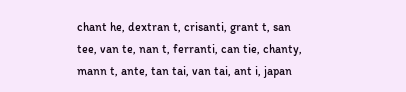chant he, dextran t, crisanti, grant t, san tee, van te, nan t, ferranti, can tie, chanty, mann t, ante, tan tai, van tai, ant i, japan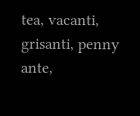tea, vacanti, grisanti, penny ante,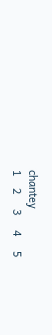chantey
1    2     3     4     5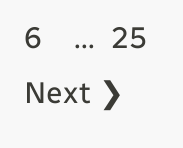6    ...  25      Next ❯